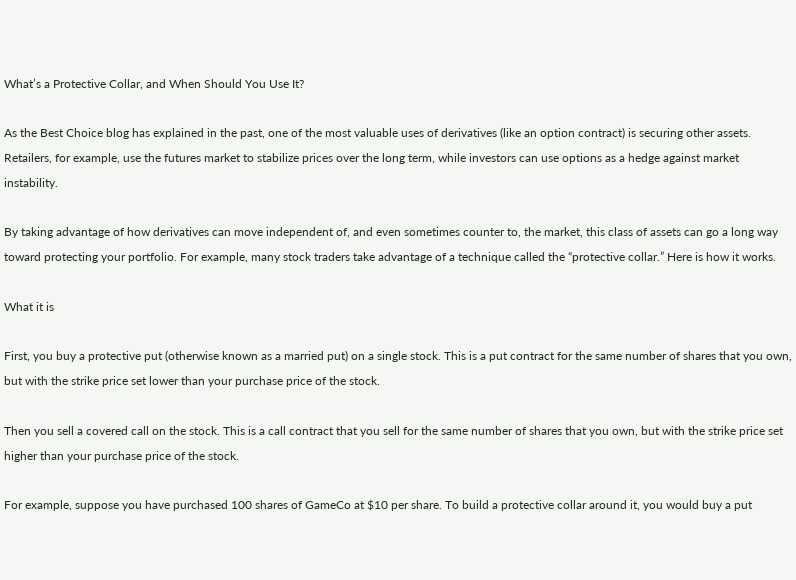What’s a Protective Collar, and When Should You Use It?

As the Best Choice blog has explained in the past, one of the most valuable uses of derivatives (like an option contract) is securing other assets. Retailers, for example, use the futures market to stabilize prices over the long term, while investors can use options as a hedge against market instability.

By taking advantage of how derivatives can move independent of, and even sometimes counter to, the market, this class of assets can go a long way toward protecting your portfolio. For example, many stock traders take advantage of a technique called the “protective collar.” Here is how it works.

What it is

First, you buy a protective put (otherwise known as a married put) on a single stock. This is a put contract for the same number of shares that you own, but with the strike price set lower than your purchase price of the stock.

Then you sell a covered call on the stock. This is a call contract that you sell for the same number of shares that you own, but with the strike price set higher than your purchase price of the stock.

For example, suppose you have purchased 100 shares of GameCo at $10 per share. To build a protective collar around it, you would buy a put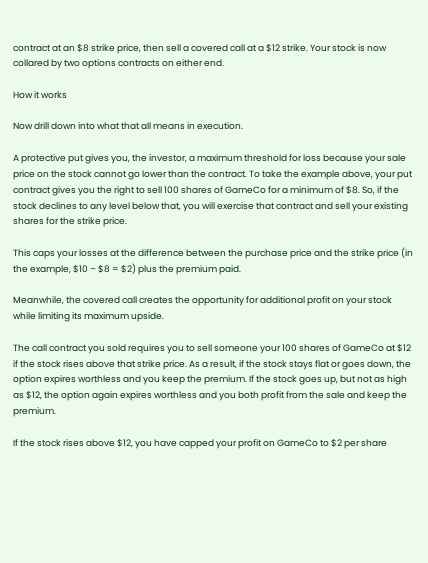contract at an $8 strike price, then sell a covered call at a $12 strike. Your stock is now collared by two options contracts on either end.

How it works

Now drill down into what that all means in execution.

A protective put gives you, the investor, a maximum threshold for loss because your sale price on the stock cannot go lower than the contract. To take the example above, your put contract gives you the right to sell 100 shares of GameCo for a minimum of $8. So, if the stock declines to any level below that, you will exercise that contract and sell your existing shares for the strike price.

This caps your losses at the difference between the purchase price and the strike price (in the example, $10 – $8 = $2) plus the premium paid.

Meanwhile, the covered call creates the opportunity for additional profit on your stock while limiting its maximum upside.

The call contract you sold requires you to sell someone your 100 shares of GameCo at $12 if the stock rises above that strike price. As a result, if the stock stays flat or goes down, the option expires worthless and you keep the premium. If the stock goes up, but not as high as $12, the option again expires worthless and you both profit from the sale and keep the premium.

If the stock rises above $12, you have capped your profit on GameCo to $2 per share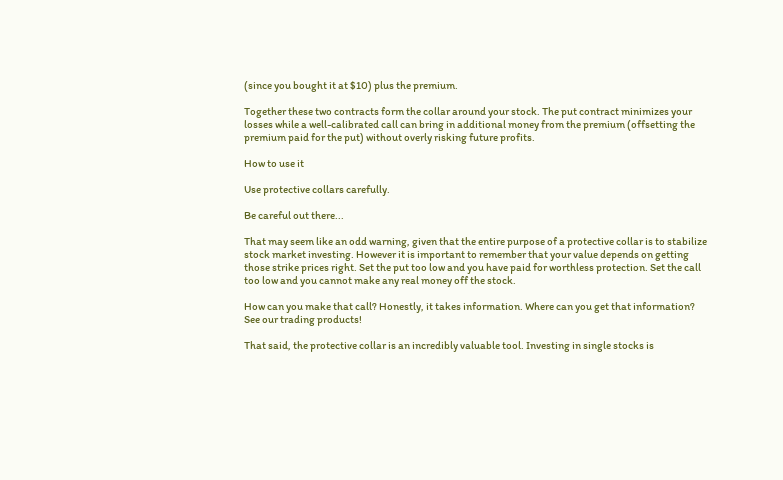(since you bought it at $10) plus the premium.

Together these two contracts form the collar around your stock. The put contract minimizes your losses while a well-calibrated call can bring in additional money from the premium (offsetting the premium paid for the put) without overly risking future profits.

How to use it

Use protective collars carefully.

Be careful out there...

That may seem like an odd warning, given that the entire purpose of a protective collar is to stabilize stock market investing. However it is important to remember that your value depends on getting those strike prices right. Set the put too low and you have paid for worthless protection. Set the call too low and you cannot make any real money off the stock.

How can you make that call? Honestly, it takes information. Where can you get that information? See our trading products!

That said, the protective collar is an incredibly valuable tool. Investing in single stocks is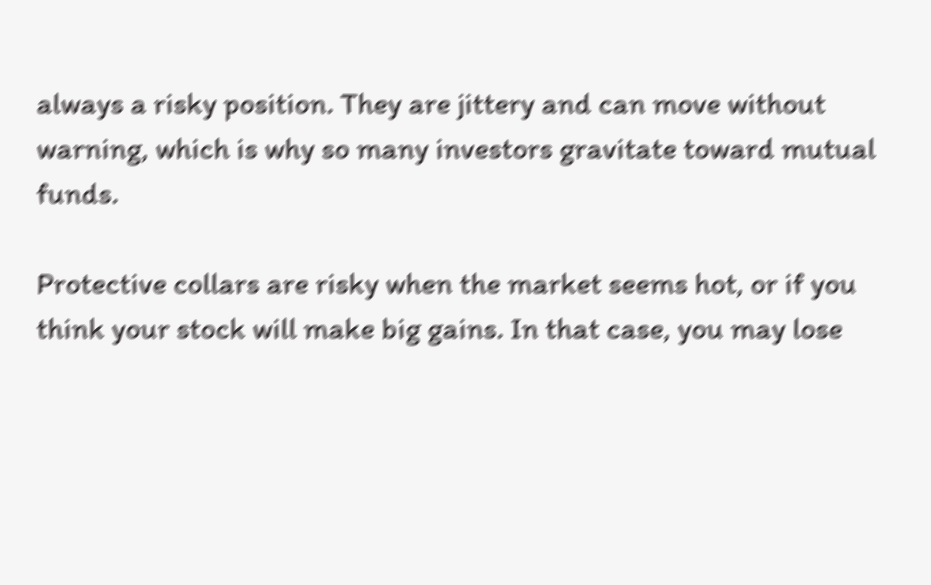always a risky position. They are jittery and can move without warning, which is why so many investors gravitate toward mutual funds.

Protective collars are risky when the market seems hot, or if you think your stock will make big gains. In that case, you may lose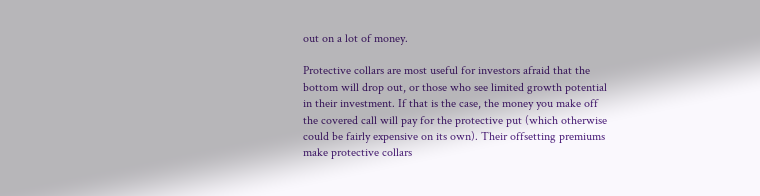out on a lot of money.

Protective collars are most useful for investors afraid that the bottom will drop out, or those who see limited growth potential in their investment. If that is the case, the money you make off the covered call will pay for the protective put (which otherwise could be fairly expensive on its own). Their offsetting premiums make protective collars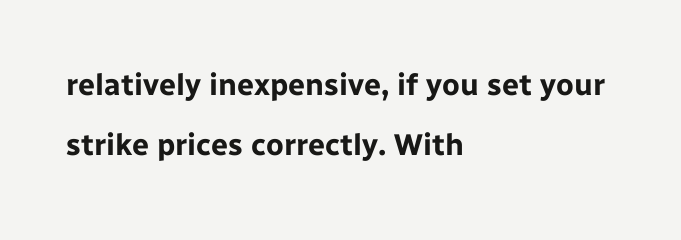relatively inexpensive, if you set your strike prices correctly. With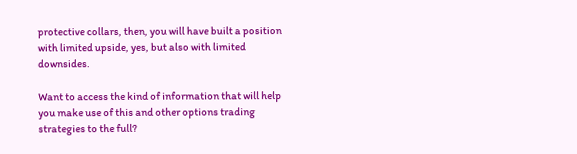protective collars, then, you will have built a position with limited upside, yes, but also with limited downsides.

Want to access the kind of information that will help you make use of this and other options trading strategies to the full?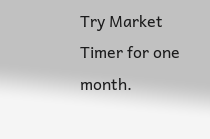Try Market Timer for one month.